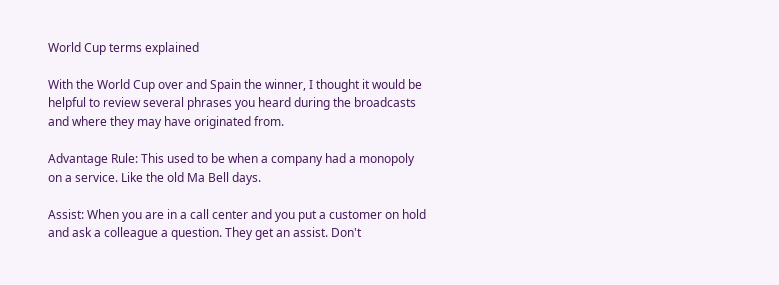World Cup terms explained

With the World Cup over and Spain the winner, I thought it would be helpful to review several phrases you heard during the broadcasts and where they may have originated from.

Advantage Rule: This used to be when a company had a monopoly on a service. Like the old Ma Bell days.

Assist: When you are in a call center and you put a customer on hold and ask a colleague a question. They get an assist. Don't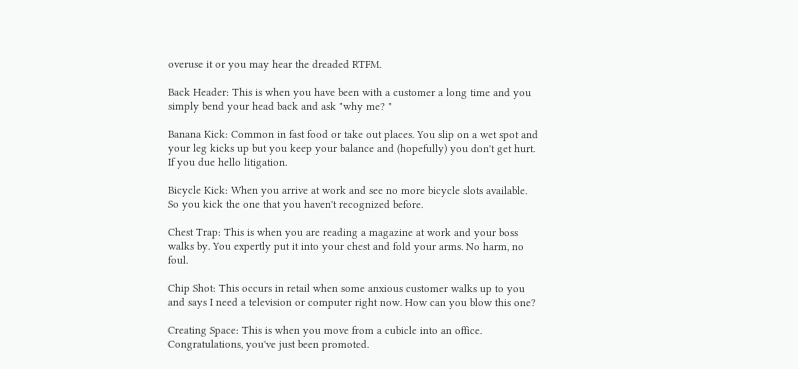overuse it or you may hear the dreaded RTFM.

Back Header: This is when you have been with a customer a long time and you simply bend your head back and ask "why me? "

Banana Kick: Common in fast food or take out places. You slip on a wet spot and your leg kicks up but you keep your balance and (hopefully) you don't get hurt. If you due hello litigation.

Bicycle Kick: When you arrive at work and see no more bicycle slots available. So you kick the one that you haven't recognized before.

Chest Trap: This is when you are reading a magazine at work and your boss walks by. You expertly put it into your chest and fold your arms. No harm, no foul.

Chip Shot: This occurs in retail when some anxious customer walks up to you and says I need a television or computer right now. How can you blow this one?

Creating Space: This is when you move from a cubicle into an office. Congratulations, you've just been promoted.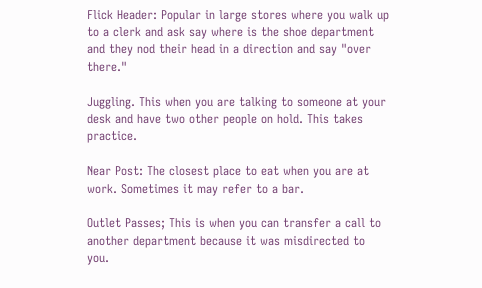Flick Header: Popular in large stores where you walk up to a clerk and ask say where is the shoe department and they nod their head in a direction and say "over there."

Juggling. This when you are talking to someone at your desk and have two other people on hold. This takes practice.

Near Post: The closest place to eat when you are at work. Sometimes it may refer to a bar.

Outlet Passes; This is when you can transfer a call to another department because it was misdirected to you.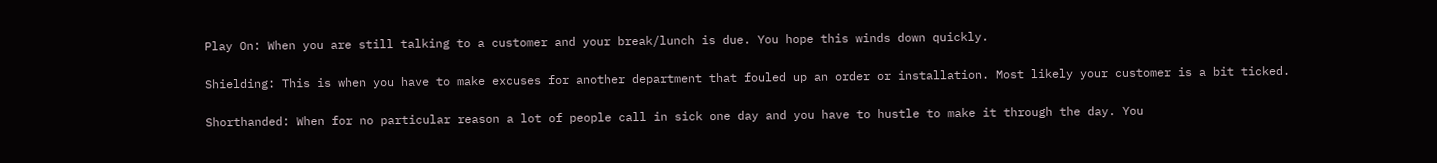Play On: When you are still talking to a customer and your break/lunch is due. You hope this winds down quickly.

Shielding: This is when you have to make excuses for another department that fouled up an order or installation. Most likely your customer is a bit ticked.

Shorthanded: When for no particular reason a lot of people call in sick one day and you have to hustle to make it through the day. You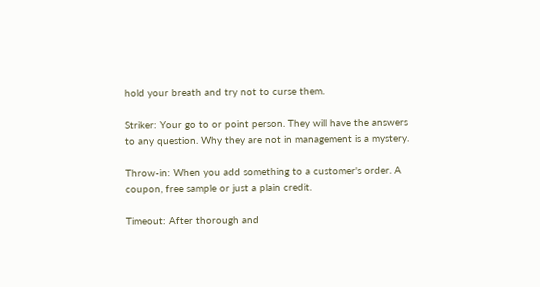hold your breath and try not to curse them.

Striker: Your go to or point person. They will have the answers to any question. Why they are not in management is a mystery.

Throw-in: When you add something to a customer's order. A coupon, free sample or just a plain credit.

Timeout: After thorough and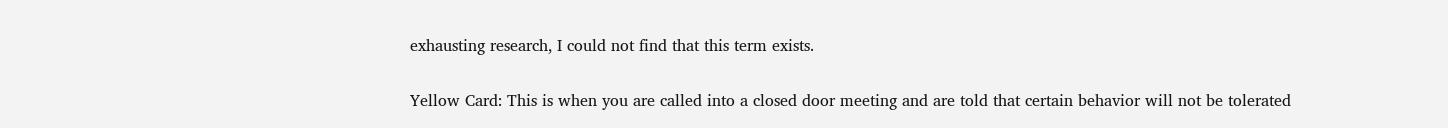exhausting research, I could not find that this term exists.

Yellow Card: This is when you are called into a closed door meeting and are told that certain behavior will not be tolerated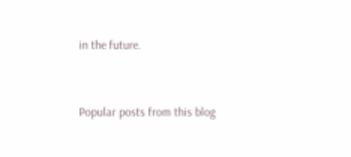in the future.


Popular posts from this blog